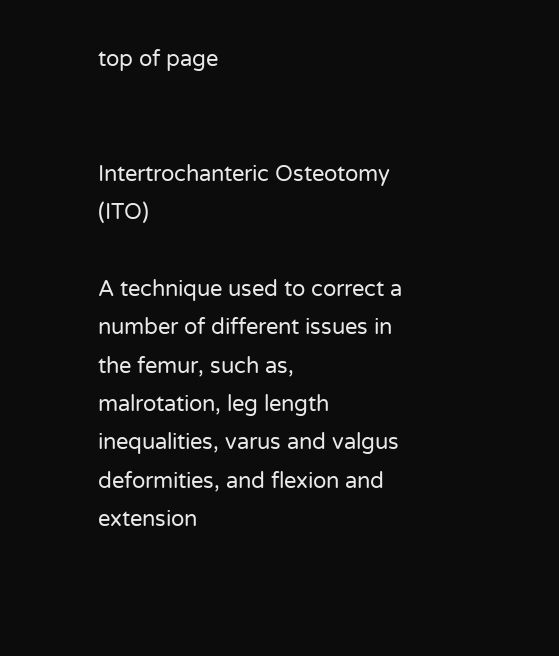top of page


Intertrochanteric Osteotomy (ITO)

A technique used to correct a number of different issues in the femur, such as, malrotation, leg length inequalities, varus and valgus deformities, and flexion and extension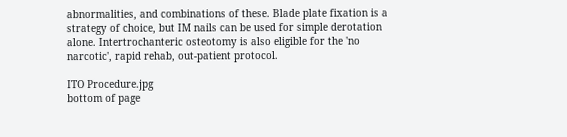abnormalities, and combinations of these. Blade plate fixation is a strategy of choice, but IM nails can be used for simple derotation alone. Intertrochanteric osteotomy is also eligible for the 'no narcotic', rapid rehab, out-patient protocol.

ITO Procedure.jpg
bottom of page